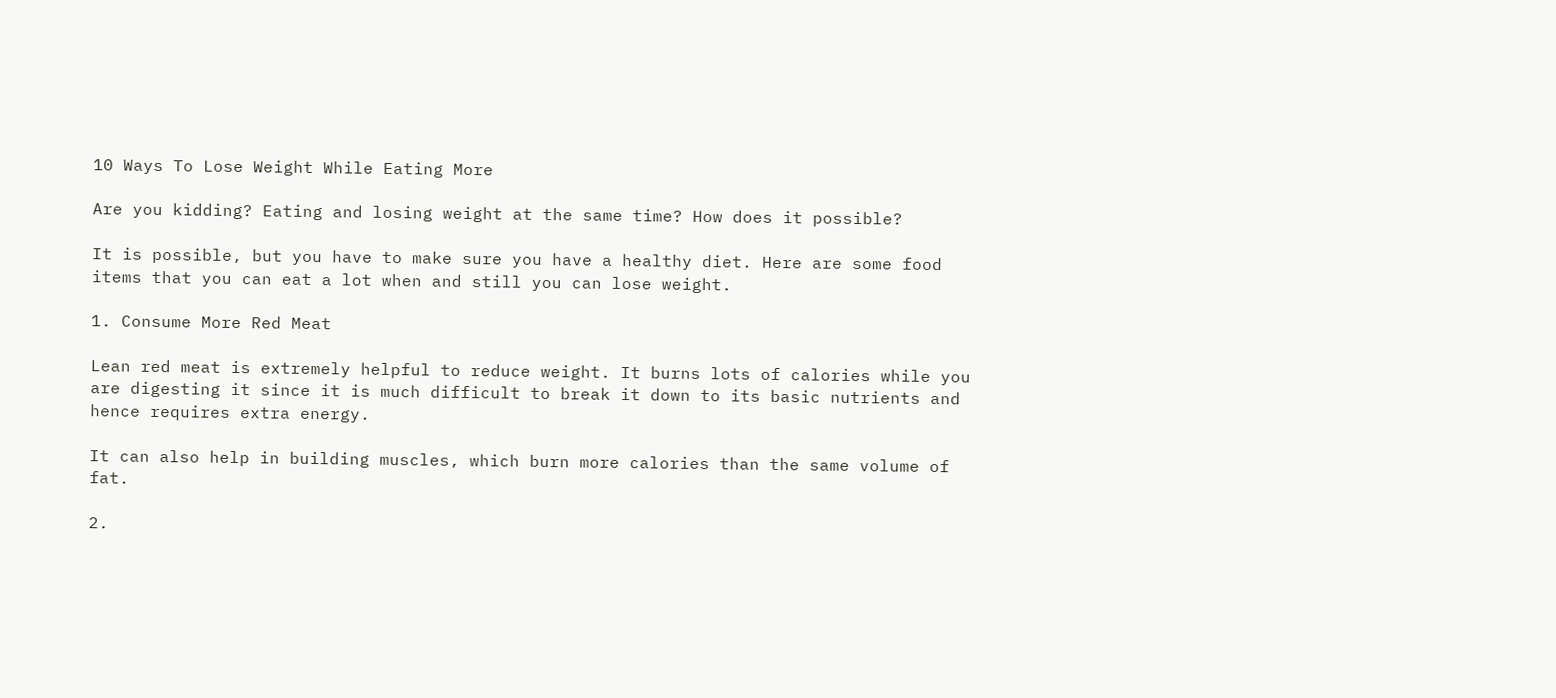10 Ways To Lose Weight While Eating More

Are you kidding? Eating and losing weight at the same time? How does it possible?

It is possible, but you have to make sure you have a healthy diet. Here are some food items that you can eat a lot when and still you can lose weight.

1. Consume More Red Meat

Lean red meat is extremely helpful to reduce weight. It burns lots of calories while you are digesting it since it is much difficult to break it down to its basic nutrients and hence requires extra energy.

It can also help in building muscles, which burn more calories than the same volume of fat.

2.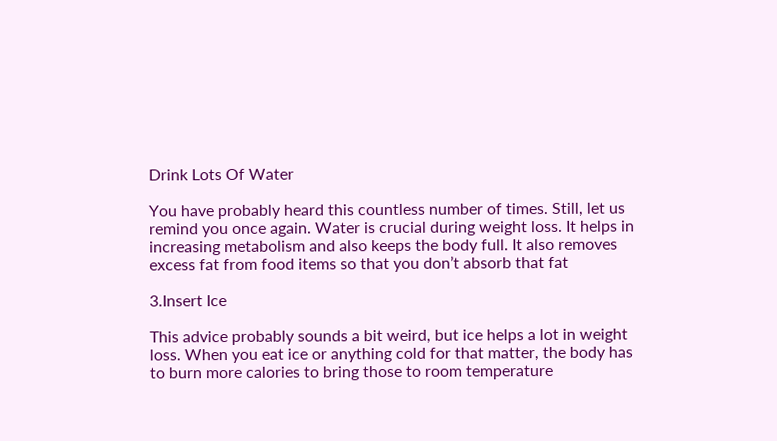Drink Lots Of Water

You have probably heard this countless number of times. Still, let us remind you once again. Water is crucial during weight loss. It helps in increasing metabolism and also keeps the body full. It also removes excess fat from food items so that you don’t absorb that fat

3.Insert Ice

This advice probably sounds a bit weird, but ice helps a lot in weight loss. When you eat ice or anything cold for that matter, the body has to burn more calories to bring those to room temperature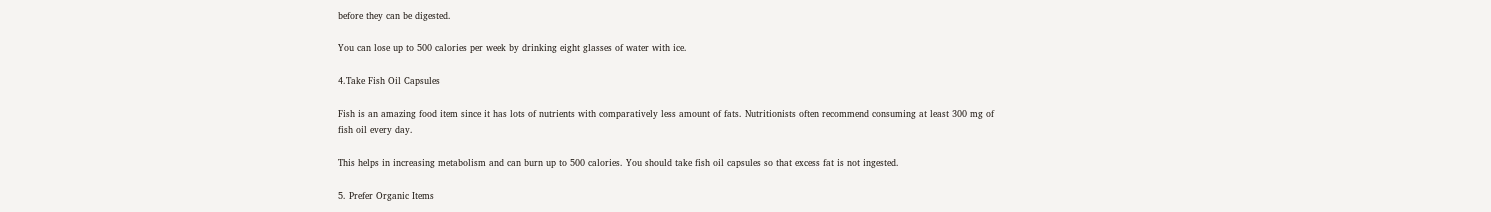before they can be digested.

You can lose up to 500 calories per week by drinking eight glasses of water with ice.

4.Take Fish Oil Capsules

Fish is an amazing food item since it has lots of nutrients with comparatively less amount of fats. Nutritionists often recommend consuming at least 300 mg of fish oil every day.

This helps in increasing metabolism and can burn up to 500 calories. You should take fish oil capsules so that excess fat is not ingested.

5. Prefer Organic Items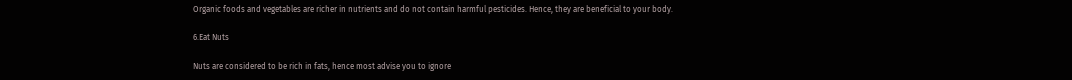Organic foods and vegetables are richer in nutrients and do not contain harmful pesticides. Hence, they are beneficial to your body.

6.Eat Nuts

Nuts are considered to be rich in fats, hence most advise you to ignore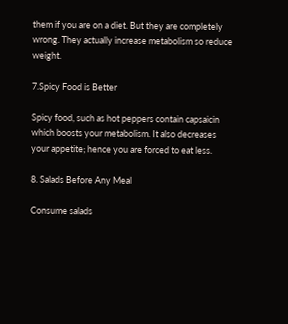them if you are on a diet. But they are completely wrong. They actually increase metabolism so reduce weight.

7.Spicy Food is Better

Spicy food, such as hot peppers contain capsaicin which boosts your metabolism. It also decreases your appetite; hence you are forced to eat less.

8. Salads Before Any Meal

Consume salads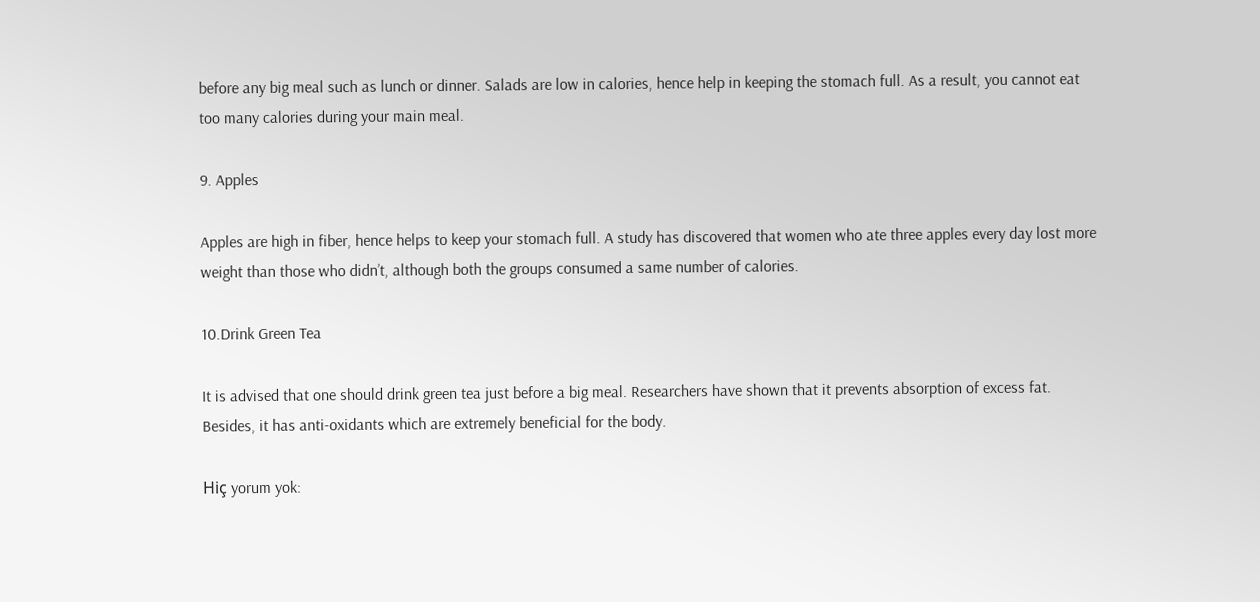before any big meal such as lunch or dinner. Salads are low in calories, hence help in keeping the stomach full. As a result, you cannot eat too many calories during your main meal.

9. Apples

Apples are high in fiber, hence helps to keep your stomach full. A study has discovered that women who ate three apples every day lost more weight than those who didn’t, although both the groups consumed a same number of calories.

10.Drink Green Tea

It is advised that one should drink green tea just before a big meal. Researchers have shown that it prevents absorption of excess fat. Besides, it has anti-oxidants which are extremely beneficial for the body.

Hiç yorum yok: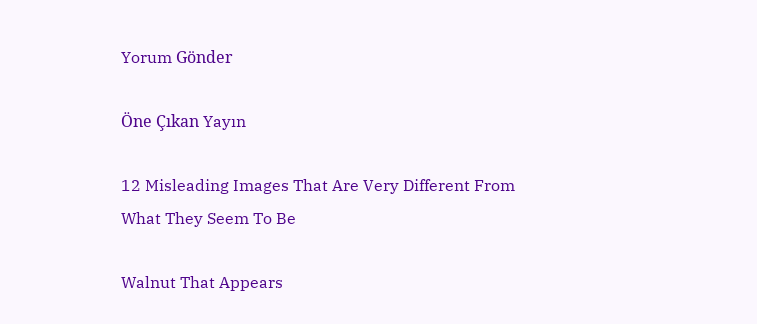Yorum Gönder

Öne Çıkan Yayın

12 Misleading Images That Are Very Different From What They Seem To Be

Walnut That Appears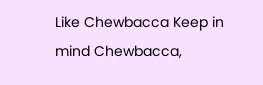Like Chewbacca Keep in mind Chewbacca,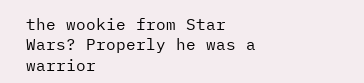the wookie from Star Wars? Properly he was a warrior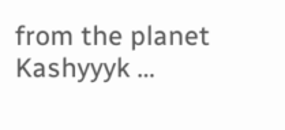from the planet Kashyyyk ...